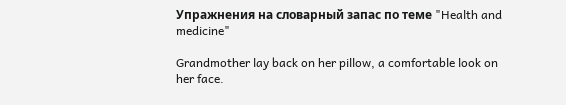Упражнения на словарный запас по теме "Health and medicine"

Grandmother lay back on her pillow, a comfortable look on her face.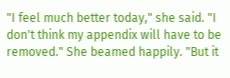"I feel much better today," she said. "I don't think my appendix will have to be removed." She beamed happily. "But it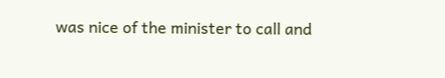was nice of the minister to call and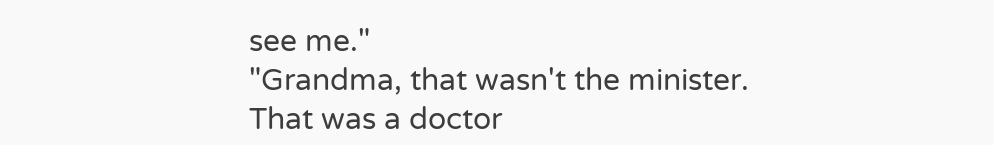see me."
"Grandma, that wasn't the minister. That was a doctor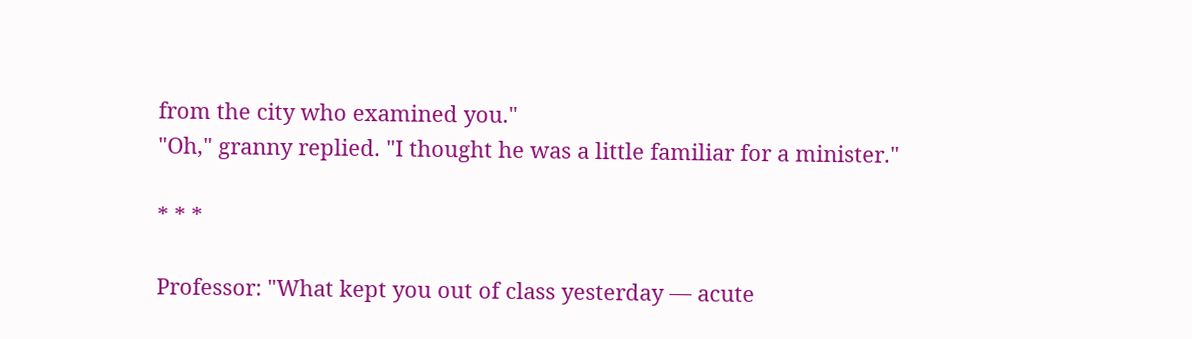from the city who examined you."
"Oh," granny replied. "I thought he was a little familiar for a minister."

* * *

Professor: "What kept you out of class yesterday — acute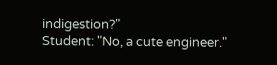indigestion?"
Student: "No, a cute engineer."